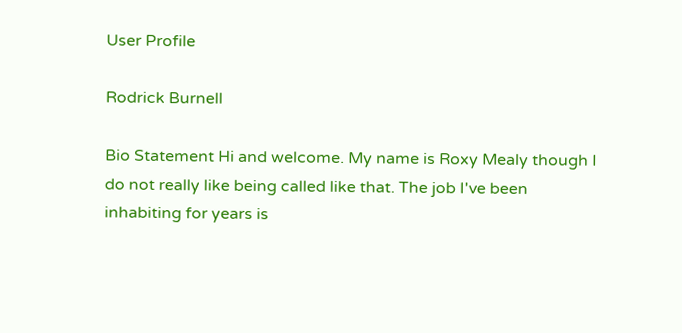User Profile

Rodrick Burnell

Bio Statement Hi and welcome. My name is Roxy Mealy though I do not really like being called like that. The job I've been inhabiting for years is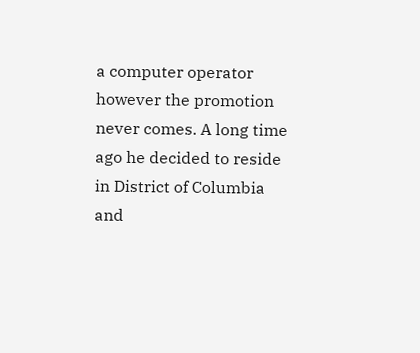a computer operator however the promotion never comes. A long time ago he decided to reside in District of Columbia and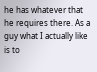he has whatever that he requires there. As a guy what I actually like is to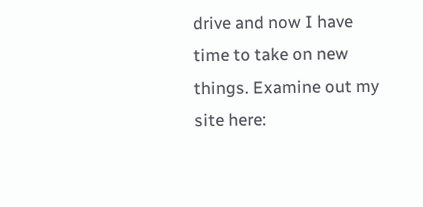drive and now I have time to take on new things. Examine out my site here: